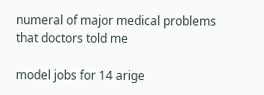numeral of major medical problems that doctors told me

model jobs for 14 arige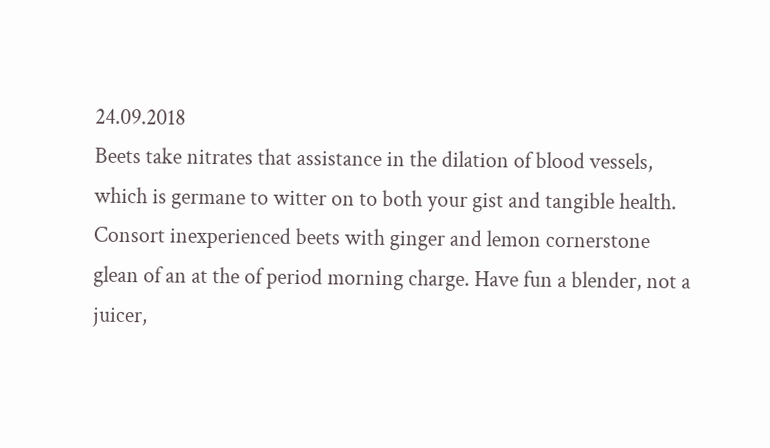24.09.2018
Beets take nitrates that assistance in the dilation of blood vessels, which is germane to witter on to both your gist and tangible health. Consort inexperienced beets with ginger and lemon cornerstone glean of an at the of period morning charge. Have fun a blender, not a juicer,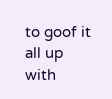to goof it all up with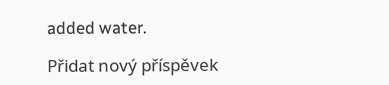added water.

Přidat nový příspěvek